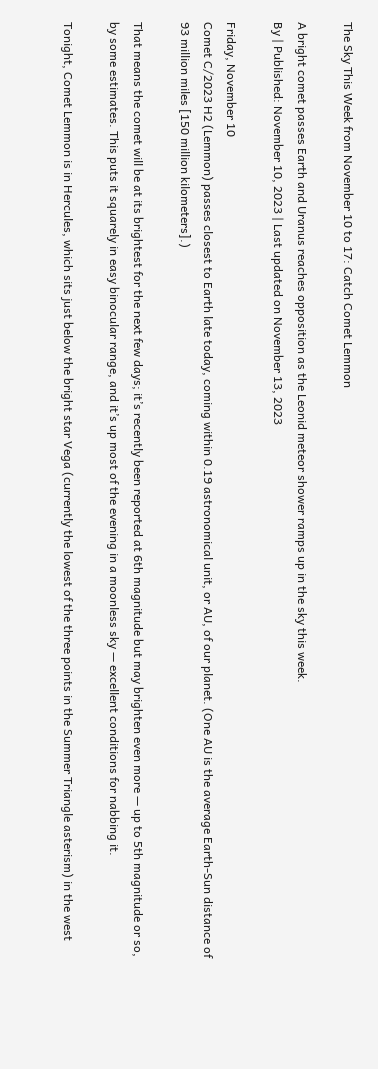The Sky This Week from November 10 to 17: Catch Comet Lemmon

A bright comet passes Earth and Uranus reaches opposition as the Leonid meteor shower ramps up in the sky this week.
By | Published: November 10, 2023 | Last updated on November 13, 2023

Friday, November 10
Comet C/2023 H2 (Lemmon) passes closest to Earth late today, coming within 0.19 astronomical unit, or AU, of our planet. (One AU is the average Earth-Sun distance of 93 million miles [150 million kilometers].)

That means the comet will be at its brightest for the next few days; it’s recently been reported at 6th magnitude but may brighten even more — up to 5th magnitude or so, by some estimates. This puts it squarely in easy binocular range, and it’s up most of the evening in a moonless sky — excellent conditions for nabbing it.

Tonight, Comet Lemmon is in Hercules, which sits just below the bright star Vega (currently the lowest of the three points in the Summer Triangle asterism) in the west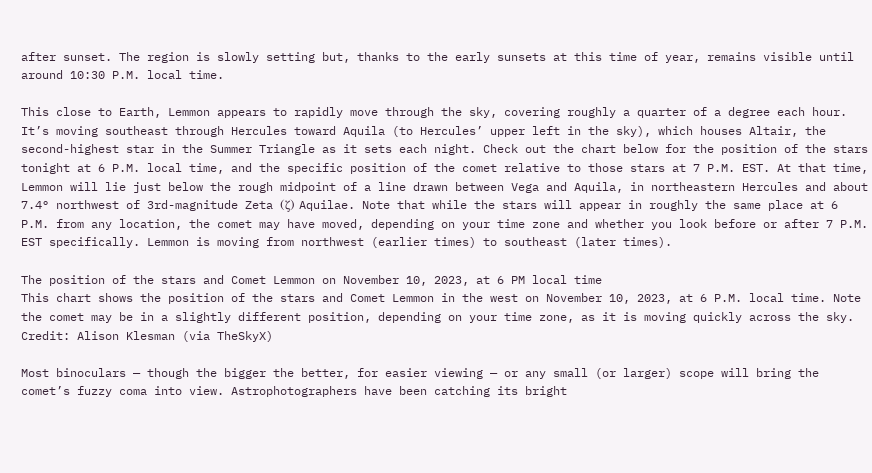after sunset. The region is slowly setting but, thanks to the early sunsets at this time of year, remains visible until around 10:30 P.M. local time.

This close to Earth, Lemmon appears to rapidly move through the sky, covering roughly a quarter of a degree each hour. It’s moving southeast through Hercules toward Aquila (to Hercules’ upper left in the sky), which houses Altair, the second-highest star in the Summer Triangle as it sets each night. Check out the chart below for the position of the stars tonight at 6 P.M. local time, and the specific position of the comet relative to those stars at 7 P.M. EST. At that time, Lemmon will lie just below the rough midpoint of a line drawn between Vega and Aquila, in northeastern Hercules and about 7.4° northwest of 3rd-magnitude Zeta (ζ) Aquilae. Note that while the stars will appear in roughly the same place at 6 P.M. from any location, the comet may have moved, depending on your time zone and whether you look before or after 7 P.M. EST specifically. Lemmon is moving from northwest (earlier times) to southeast (later times).

The position of the stars and Comet Lemmon on November 10, 2023, at 6 PM local time
This chart shows the position of the stars and Comet Lemmon in the west on November 10, 2023, at 6 P.M. local time. Note the comet may be in a slightly different position, depending on your time zone, as it is moving quickly across the sky. Credit: Alison Klesman (via TheSkyX)

Most binoculars — though the bigger the better, for easier viewing — or any small (or larger) scope will bring the comet’s fuzzy coma into view. Astrophotographers have been catching its bright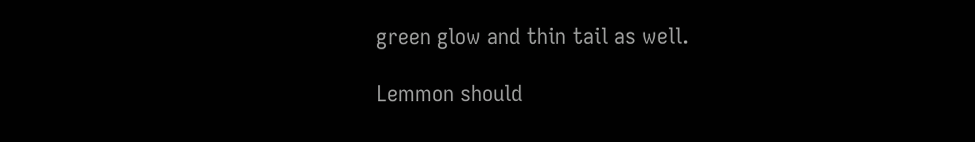green glow and thin tail as well.

Lemmon should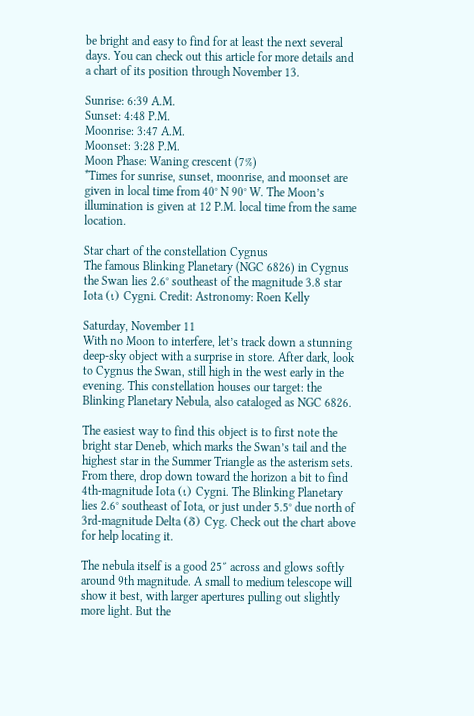be bright and easy to find for at least the next several days. You can check out this article for more details and a chart of its position through November 13.

Sunrise: 6:39 A.M.
Sunset: 4:48 P.M.
Moonrise: 3:47 A.M.
Moonset: 3:28 P.M.
Moon Phase: Waning crescent (7%)
*Times for sunrise, sunset, moonrise, and moonset are given in local time from 40° N 90° W. The Moon’s illumination is given at 12 P.M. local time from the same location.

Star chart of the constellation Cygnus
The famous Blinking Planetary (NGC 6826) in Cygnus the Swan lies 2.6° southeast of the magnitude 3.8 star Iota (ι) Cygni. Credit: Astronomy: Roen Kelly

Saturday, November 11
With no Moon to interfere, let’s track down a stunning deep-sky object with a surprise in store. After dark, look to Cygnus the Swan, still high in the west early in the evening. This constellation houses our target: the Blinking Planetary Nebula, also cataloged as NGC 6826.

The easiest way to find this object is to first note the bright star Deneb, which marks the Swan’s tail and the highest star in the Summer Triangle as the asterism sets. From there, drop down toward the horizon a bit to find 4th-magnitude Iota (ι) Cygni. The Blinking Planetary lies 2.6° southeast of Iota, or just under 5.5° due north of 3rd-magnitude Delta (δ) Cyg. Check out the chart above for help locating it.

The nebula itself is a good 25″ across and glows softly around 9th magnitude. A small to medium telescope will show it best, with larger apertures pulling out slightly more light. But the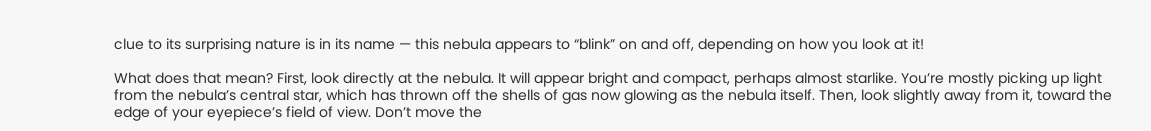clue to its surprising nature is in its name — this nebula appears to “blink” on and off, depending on how you look at it!

What does that mean? First, look directly at the nebula. It will appear bright and compact, perhaps almost starlike. You’re mostly picking up light from the nebula’s central star, which has thrown off the shells of gas now glowing as the nebula itself. Then, look slightly away from it, toward the edge of your eyepiece’s field of view. Don’t move the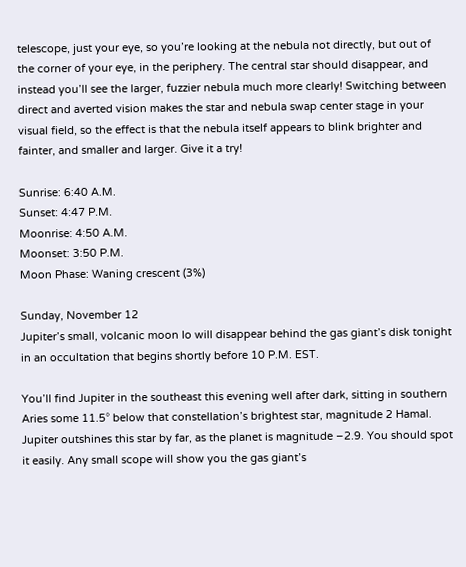telescope, just your eye, so you’re looking at the nebula not directly, but out of the corner of your eye, in the periphery. The central star should disappear, and instead you’ll see the larger, fuzzier nebula much more clearly! Switching between direct and averted vision makes the star and nebula swap center stage in your visual field, so the effect is that the nebula itself appears to blink brighter and fainter, and smaller and larger. Give it a try!

Sunrise: 6:40 A.M.
Sunset: 4:47 P.M.
Moonrise: 4:50 A.M.
Moonset: 3:50 P.M.
Moon Phase: Waning crescent (3%)

Sunday, November 12
Jupiter’s small, volcanic moon Io will disappear behind the gas giant’s disk tonight in an occultation that begins shortly before 10 P.M. EST.

You’ll find Jupiter in the southeast this evening well after dark, sitting in southern Aries some 11.5° below that constellation’s brightest star, magnitude 2 Hamal. Jupiter outshines this star by far, as the planet is magnitude –2.9. You should spot it easily. Any small scope will show you the gas giant’s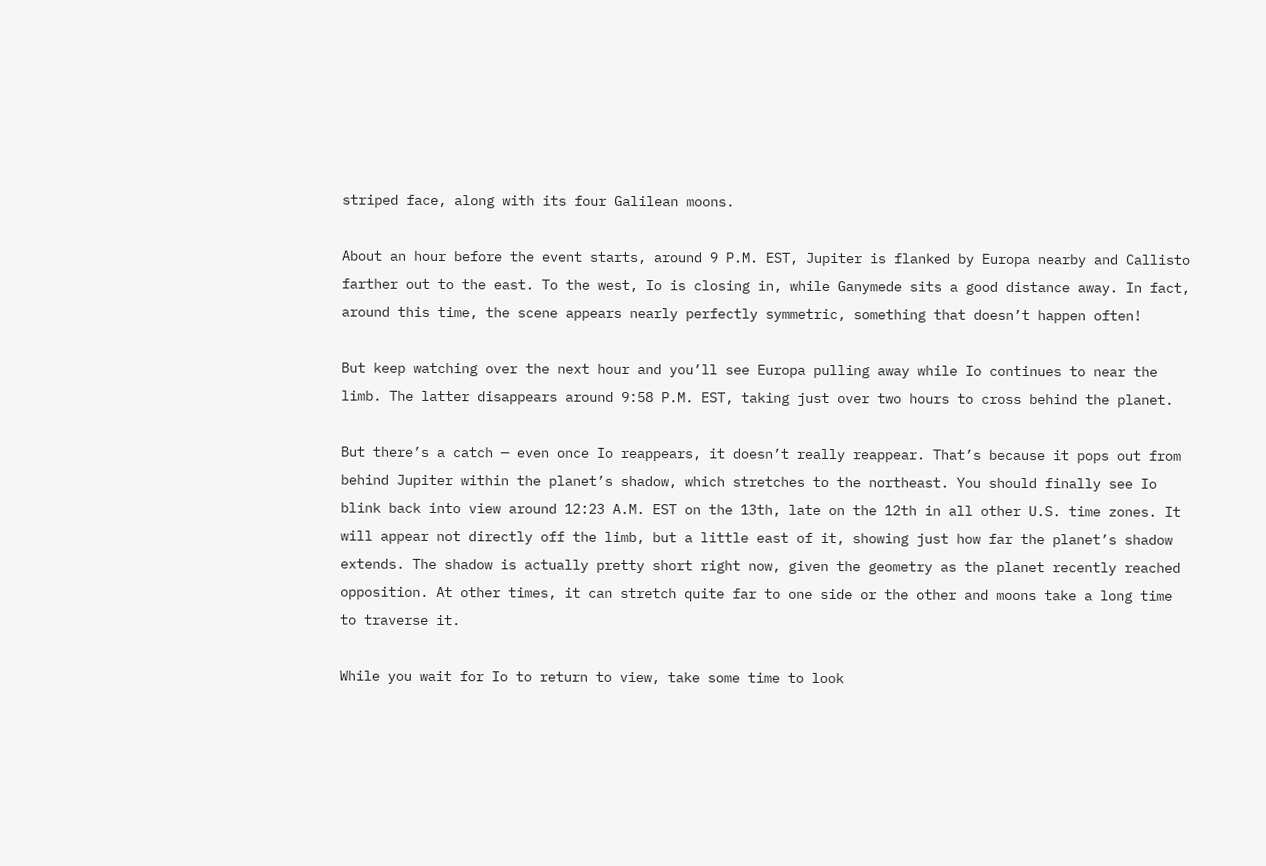striped face, along with its four Galilean moons.

About an hour before the event starts, around 9 P.M. EST, Jupiter is flanked by Europa nearby and Callisto farther out to the east. To the west, Io is closing in, while Ganymede sits a good distance away. In fact, around this time, the scene appears nearly perfectly symmetric, something that doesn’t happen often!

But keep watching over the next hour and you’ll see Europa pulling away while Io continues to near the limb. The latter disappears around 9:58 P.M. EST, taking just over two hours to cross behind the planet.

But there’s a catch — even once Io reappears, it doesn’t really reappear. That’s because it pops out from behind Jupiter within the planet’s shadow, which stretches to the northeast. You should finally see Io blink back into view around 12:23 A.M. EST on the 13th, late on the 12th in all other U.S. time zones. It will appear not directly off the limb, but a little east of it, showing just how far the planet’s shadow extends. The shadow is actually pretty short right now, given the geometry as the planet recently reached opposition. At other times, it can stretch quite far to one side or the other and moons take a long time to traverse it.

While you wait for Io to return to view, take some time to look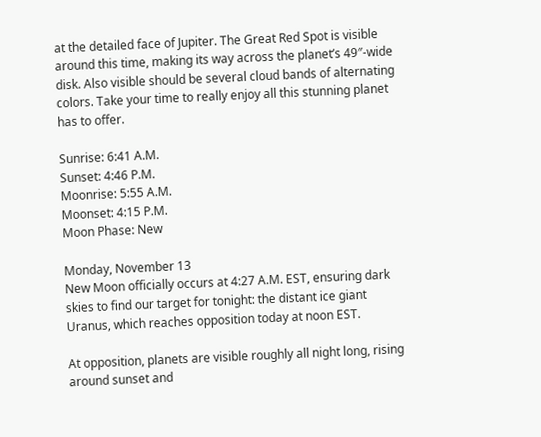at the detailed face of Jupiter. The Great Red Spot is visible around this time, making its way across the planet’s 49″-wide disk. Also visible should be several cloud bands of alternating colors. Take your time to really enjoy all this stunning planet has to offer.

Sunrise: 6:41 A.M.
Sunset: 4:46 P.M.
Moonrise: 5:55 A.M.
Moonset: 4:15 P.M.
Moon Phase: New

Monday, November 13
New Moon officially occurs at 4:27 A.M. EST, ensuring dark skies to find our target for tonight: the distant ice giant Uranus, which reaches opposition today at noon EST.

At opposition, planets are visible roughly all night long, rising around sunset and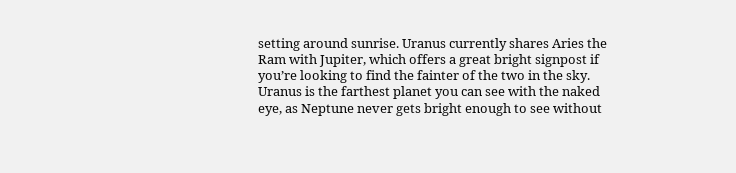setting around sunrise. Uranus currently shares Aries the Ram with Jupiter, which offers a great bright signpost if you’re looking to find the fainter of the two in the sky. Uranus is the farthest planet you can see with the naked eye, as Neptune never gets bright enough to see without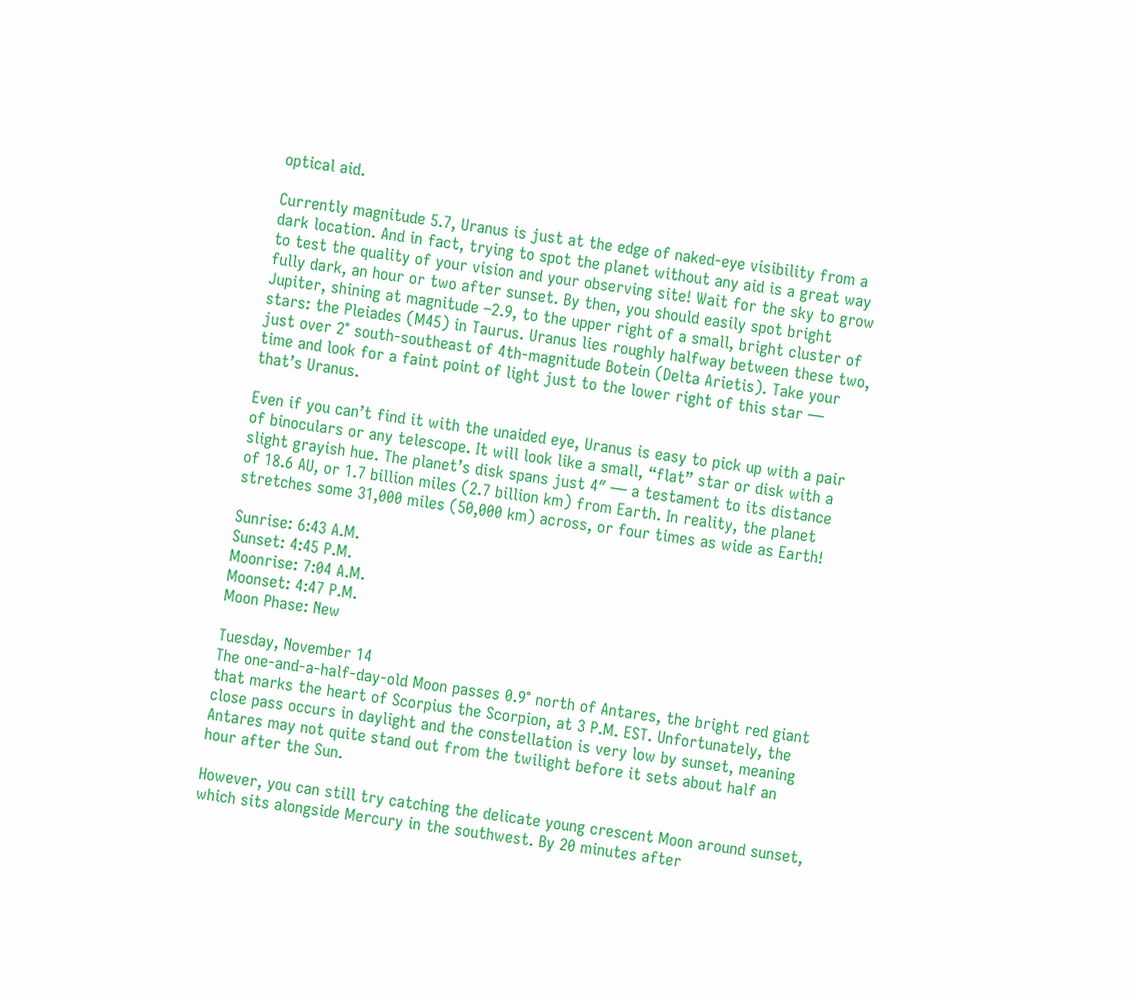optical aid.

Currently magnitude 5.7, Uranus is just at the edge of naked-eye visibility from a dark location. And in fact, trying to spot the planet without any aid is a great way to test the quality of your vision and your observing site! Wait for the sky to grow fully dark, an hour or two after sunset. By then, you should easily spot bright Jupiter, shining at magnitude –2.9, to the upper right of a small, bright cluster of stars: the Pleiades (M45) in Taurus. Uranus lies roughly halfway between these two, just over 2° south-southeast of 4th-magnitude Botein (Delta Arietis). Take your time and look for a faint point of light just to the lower right of this star — that’s Uranus.

Even if you can’t find it with the unaided eye, Uranus is easy to pick up with a pair of binoculars or any telescope. It will look like a small, “flat” star or disk with a slight grayish hue. The planet’s disk spans just 4″ — a testament to its distance of 18.6 AU, or 1.7 billion miles (2.7 billion km) from Earth. In reality, the planet stretches some 31,000 miles (50,000 km) across, or four times as wide as Earth!

Sunrise: 6:43 A.M.
Sunset: 4:45 P.M.
Moonrise: 7:04 A.M.
Moonset: 4:47 P.M.
Moon Phase: New

Tuesday, November 14
The one-and-a-half-day-old Moon passes 0.9° north of Antares, the bright red giant that marks the heart of Scorpius the Scorpion, at 3 P.M. EST. Unfortunately, the close pass occurs in daylight and the constellation is very low by sunset, meaning Antares may not quite stand out from the twilight before it sets about half an hour after the Sun.

However, you can still try catching the delicate young crescent Moon around sunset, which sits alongside Mercury in the southwest. By 20 minutes after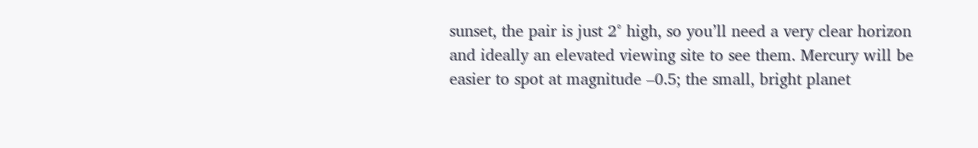sunset, the pair is just 2° high, so you’ll need a very clear horizon and ideally an elevated viewing site to see them. Mercury will be easier to spot at magnitude –0.5; the small, bright planet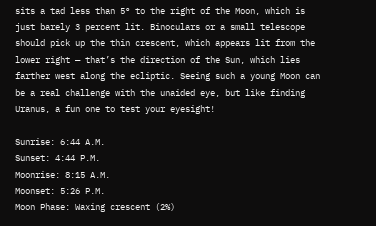sits a tad less than 5° to the right of the Moon, which is just barely 3 percent lit. Binoculars or a small telescope should pick up the thin crescent, which appears lit from the lower right — that’s the direction of the Sun, which lies farther west along the ecliptic. Seeing such a young Moon can be a real challenge with the unaided eye, but like finding Uranus, a fun one to test your eyesight!

Sunrise: 6:44 A.M.
Sunset: 4:44 P.M.
Moonrise: 8:15 A.M.
Moonset: 5:26 P.M.
Moon Phase: Waxing crescent (2%)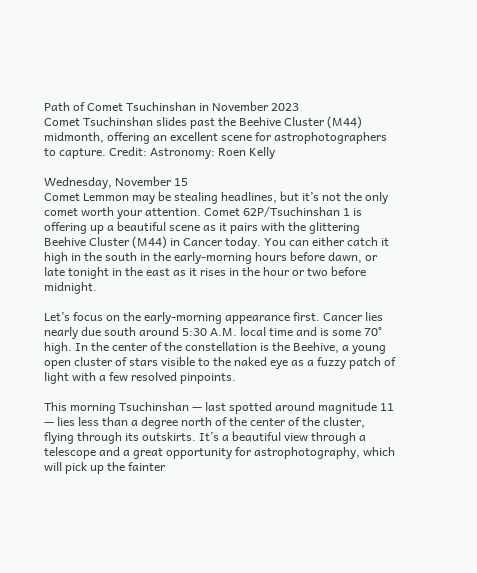Path of Comet Tsuchinshan in November 2023
Comet Tsuchinshan slides past the Beehive Cluster (M44) midmonth, offering an excellent scene for astrophotographers to capture. Credit: Astronomy: Roen Kelly

Wednesday, November 15
Comet Lemmon may be stealing headlines, but it’s not the only comet worth your attention. Comet 62P/Tsuchinshan 1 is offering up a beautiful scene as it pairs with the glittering Beehive Cluster (M44) in Cancer today. You can either catch it high in the south in the early-morning hours before dawn, or late tonight in the east as it rises in the hour or two before midnight.

Let’s focus on the early-morning appearance first. Cancer lies nearly due south around 5:30 A.M. local time and is some 70° high. In the center of the constellation is the Beehive, a young open cluster of stars visible to the naked eye as a fuzzy patch of light with a few resolved pinpoints.

This morning Tsuchinshan — last spotted around magnitude 11 — lies less than a degree north of the center of the cluster, flying through its outskirts. It’s a beautiful view through a telescope and a great opportunity for astrophotography, which will pick up the fainter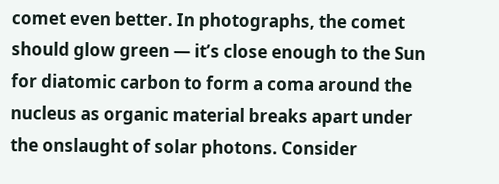comet even better. In photographs, the comet should glow green — it’s close enough to the Sun for diatomic carbon to form a coma around the nucleus as organic material breaks apart under the onslaught of solar photons. Consider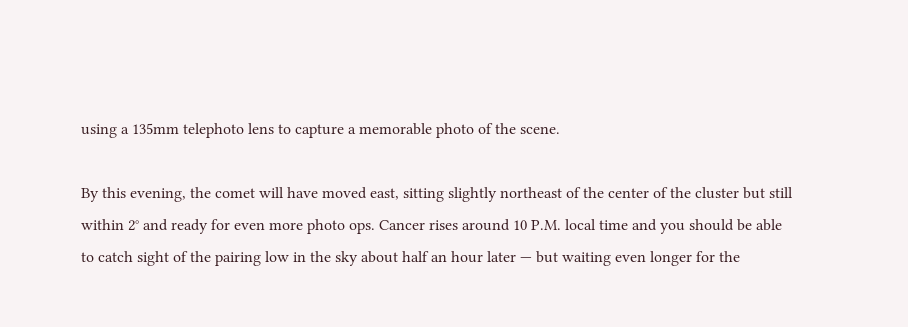using a 135mm telephoto lens to capture a memorable photo of the scene.

By this evening, the comet will have moved east, sitting slightly northeast of the center of the cluster but still within 2° and ready for even more photo ops. Cancer rises around 10 P.M. local time and you should be able to catch sight of the pairing low in the sky about half an hour later — but waiting even longer for the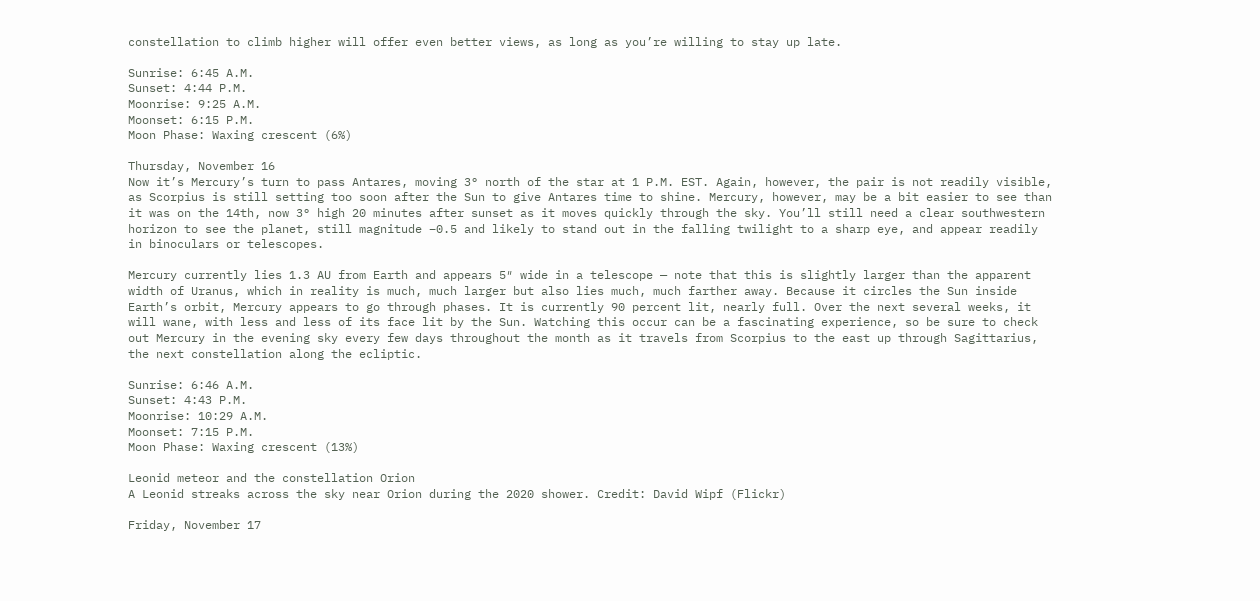constellation to climb higher will offer even better views, as long as you’re willing to stay up late.

Sunrise: 6:45 A.M.
Sunset: 4:44 P.M.
Moonrise: 9:25 A.M.
Moonset: 6:15 P.M.
Moon Phase: Waxing crescent (6%)

Thursday, November 16
Now it’s Mercury’s turn to pass Antares, moving 3° north of the star at 1 P.M. EST. Again, however, the pair is not readily visible, as Scorpius is still setting too soon after the Sun to give Antares time to shine. Mercury, however, may be a bit easier to see than it was on the 14th, now 3° high 20 minutes after sunset as it moves quickly through the sky. You’ll still need a clear southwestern horizon to see the planet, still magnitude –0.5 and likely to stand out in the falling twilight to a sharp eye, and appear readily in binoculars or telescopes.

Mercury currently lies 1.3 AU from Earth and appears 5″ wide in a telescope — note that this is slightly larger than the apparent width of Uranus, which in reality is much, much larger but also lies much, much farther away. Because it circles the Sun inside Earth’s orbit, Mercury appears to go through phases. It is currently 90 percent lit, nearly full. Over the next several weeks, it will wane, with less and less of its face lit by the Sun. Watching this occur can be a fascinating experience, so be sure to check out Mercury in the evening sky every few days throughout the month as it travels from Scorpius to the east up through Sagittarius, the next constellation along the ecliptic.

Sunrise: 6:46 A.M.
Sunset: 4:43 P.M.
Moonrise: 10:29 A.M.
Moonset: 7:15 P.M.
Moon Phase: Waxing crescent (13%)

Leonid meteor and the constellation Orion
A Leonid streaks across the sky near Orion during the 2020 shower. Credit: David Wipf (Flickr)

Friday, November 17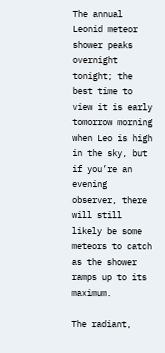The annual Leonid meteor shower peaks overnight tonight; the best time to view it is early tomorrow morning when Leo is high in the sky, but if you’re an evening observer, there will still likely be some meteors to catch as the shower ramps up to its maximum.

The radiant,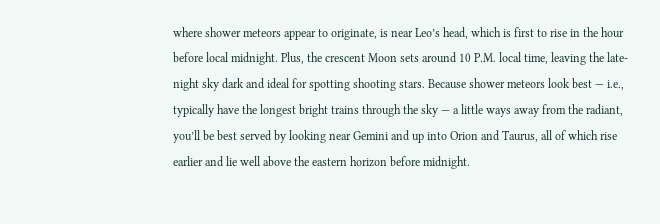where shower meteors appear to originate, is near Leo’s head, which is first to rise in the hour before local midnight. Plus, the crescent Moon sets around 10 P.M. local time, leaving the late-night sky dark and ideal for spotting shooting stars. Because shower meteors look best — i.e., typically have the longest bright trains through the sky — a little ways away from the radiant, you’ll be best served by looking near Gemini and up into Orion and Taurus, all of which rise earlier and lie well above the eastern horizon before midnight.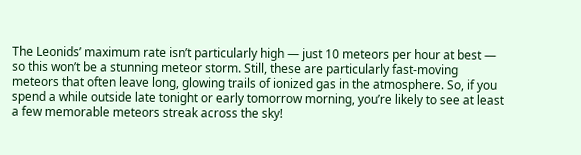The Leonids’ maximum rate isn’t particularly high — just 10 meteors per hour at best — so this won’t be a stunning meteor storm. Still, these are particularly fast-moving meteors that often leave long, glowing trails of ionized gas in the atmosphere. So, if you spend a while outside late tonight or early tomorrow morning, you’re likely to see at least a few memorable meteors streak across the sky!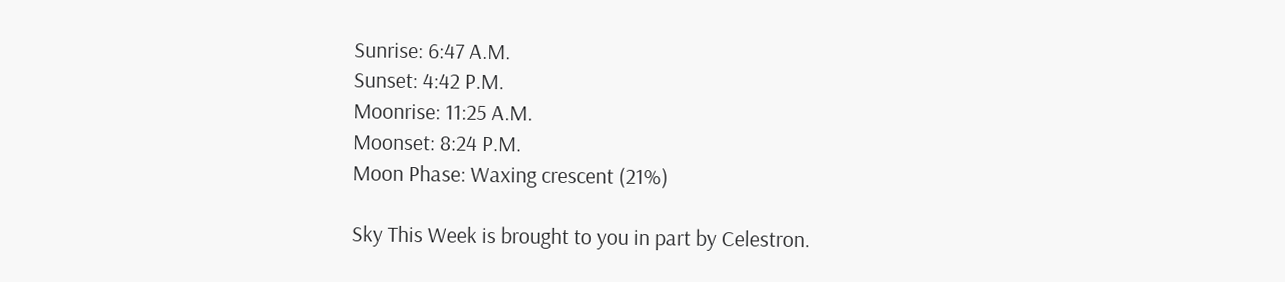Sunrise: 6:47 A.M.
Sunset: 4:42 P.M.
Moonrise: 11:25 A.M.
Moonset: 8:24 P.M.
Moon Phase: Waxing crescent (21%)

Sky This Week is brought to you in part by Celestron.